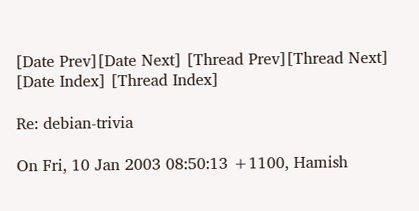[Date Prev][Date Next] [Thread Prev][Thread Next] [Date Index] [Thread Index]

Re: debian-trivia

On Fri, 10 Jan 2003 08:50:13 +1100, Hamish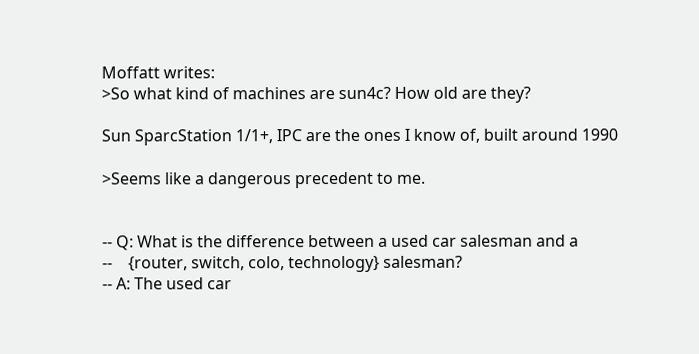Moffatt writes:
>So what kind of machines are sun4c? How old are they?

Sun SparcStation 1/1+, IPC are the ones I know of, built around 1990

>Seems like a dangerous precedent to me.


-- Q: What is the difference between a used car salesman and a
--    {router, switch, colo, technology} salesman?
-- A: The used car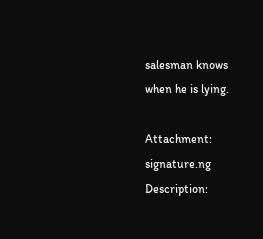salesman knows when he is lying.

Attachment: signature.ng
Description: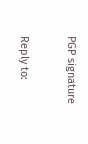PGP signature

Reply to: